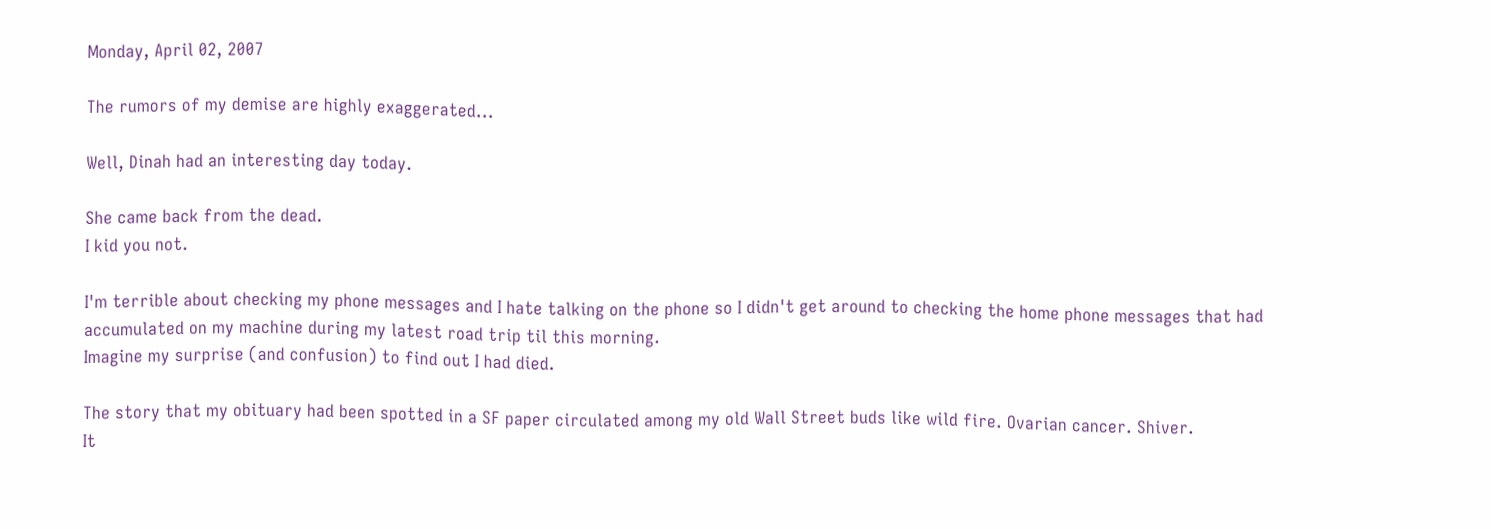Monday, April 02, 2007

The rumors of my demise are highly exaggerated...

Well, Dinah had an interesting day today.

She came back from the dead.
I kid you not.

I'm terrible about checking my phone messages and I hate talking on the phone so I didn't get around to checking the home phone messages that had accumulated on my machine during my latest road trip til this morning.
Imagine my surprise (and confusion) to find out I had died.

The story that my obituary had been spotted in a SF paper circulated among my old Wall Street buds like wild fire. Ovarian cancer. Shiver.
It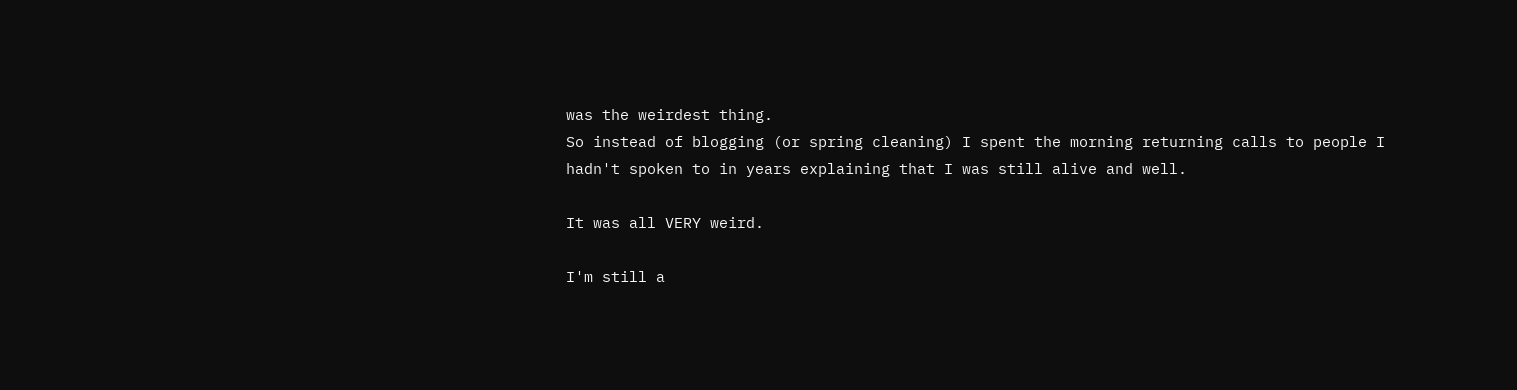was the weirdest thing.
So instead of blogging (or spring cleaning) I spent the morning returning calls to people I hadn't spoken to in years explaining that I was still alive and well.

It was all VERY weird.

I'm still a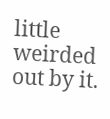little weirded out by it.